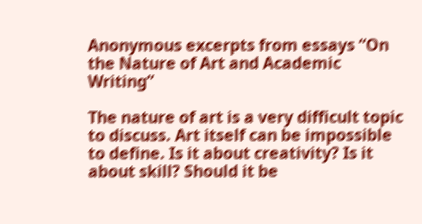Anonymous excerpts from essays “On the Nature of Art and Academic Writing”

The nature of art is a very difficult topic to discuss. Art itself can be impossible to define. Is it about creativity? Is it about skill? Should it be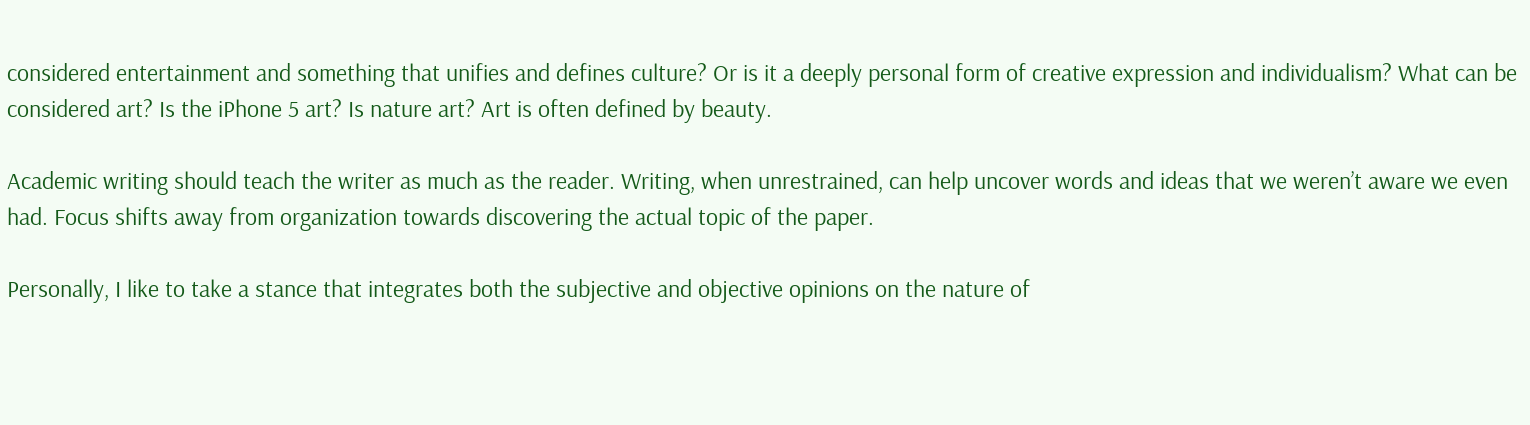considered entertainment and something that unifies and defines culture? Or is it a deeply personal form of creative expression and individualism? What can be considered art? Is the iPhone 5 art? Is nature art? Art is often defined by beauty.

Academic writing should teach the writer as much as the reader. Writing, when unrestrained, can help uncover words and ideas that we weren’t aware we even had. Focus shifts away from organization towards discovering the actual topic of the paper.

Personally, I like to take a stance that integrates both the subjective and objective opinions on the nature of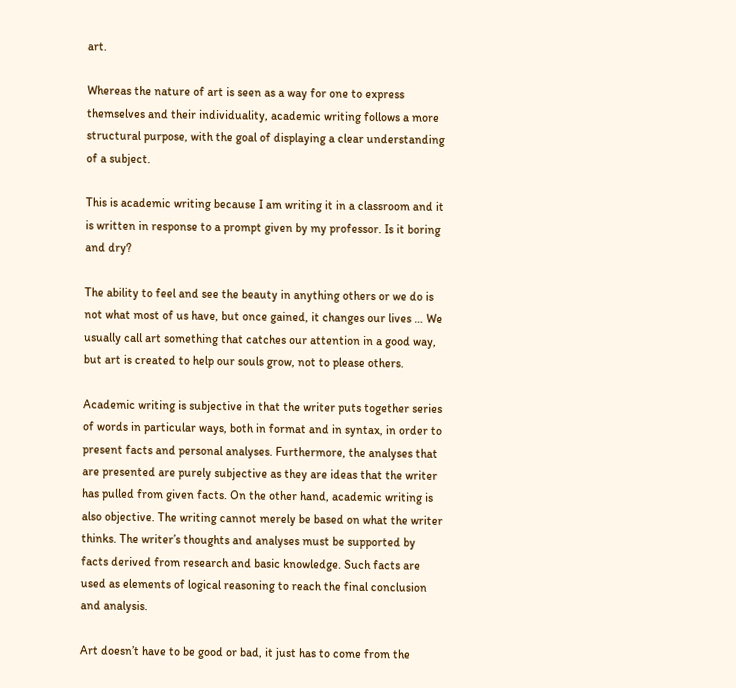art.

Whereas the nature of art is seen as a way for one to express themselves and their individuality, academic writing follows a more structural purpose, with the goal of displaying a clear understanding of a subject.

This is academic writing because I am writing it in a classroom and it is written in response to a prompt given by my professor. Is it boring and dry?

The ability to feel and see the beauty in anything others or we do is not what most of us have, but once gained, it changes our lives … We usually call art something that catches our attention in a good way, but art is created to help our souls grow, not to please others.

Academic writing is subjective in that the writer puts together series of words in particular ways, both in format and in syntax, in order to present facts and personal analyses. Furthermore, the analyses that are presented are purely subjective as they are ideas that the writer has pulled from given facts. On the other hand, academic writing is also objective. The writing cannot merely be based on what the writer thinks. The writer’s thoughts and analyses must be supported by facts derived from research and basic knowledge. Such facts are used as elements of logical reasoning to reach the final conclusion and analysis.

Art doesn’t have to be good or bad, it just has to come from the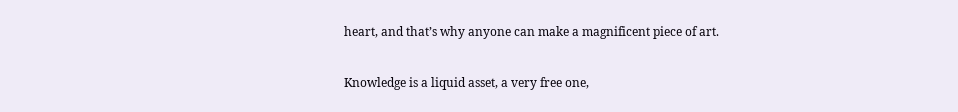heart, and that’s why anyone can make a magnificent piece of art.

Knowledge is a liquid asset, a very free one,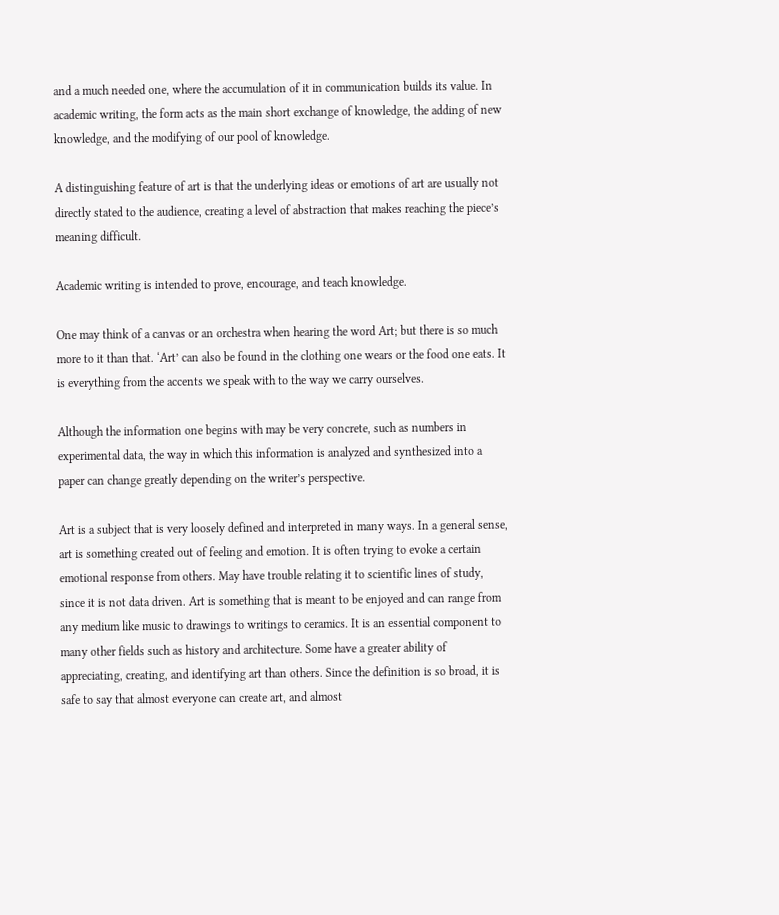and a much needed one, where the accumulation of it in communication builds its value. In academic writing, the form acts as the main short exchange of knowledge, the adding of new knowledge, and the modifying of our pool of knowledge.

A distinguishing feature of art is that the underlying ideas or emotions of art are usually not directly stated to the audience, creating a level of abstraction that makes reaching the piece’s meaning difficult.

Academic writing is intended to prove, encourage, and teach knowledge.

One may think of a canvas or an orchestra when hearing the word Art; but there is so much more to it than that. ‘Art’ can also be found in the clothing one wears or the food one eats. It is everything from the accents we speak with to the way we carry ourselves.

Although the information one begins with may be very concrete, such as numbers in experimental data, the way in which this information is analyzed and synthesized into a paper can change greatly depending on the writer’s perspective.

Art is a subject that is very loosely defined and interpreted in many ways. In a general sense, art is something created out of feeling and emotion. It is often trying to evoke a certain emotional response from others. May have trouble relating it to scientific lines of study, since it is not data driven. Art is something that is meant to be enjoyed and can range from any medium like music to drawings to writings to ceramics. It is an essential component to many other fields such as history and architecture. Some have a greater ability of appreciating, creating, and identifying art than others. Since the definition is so broad, it is safe to say that almost everyone can create art, and almost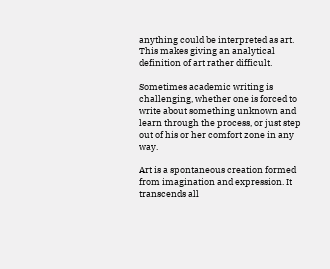anything could be interpreted as art. This makes giving an analytical definition of art rather difficult.

Sometimes academic writing is challenging, whether one is forced to write about something unknown and learn through the process, or just step out of his or her comfort zone in any way.

Art is a spontaneous creation formed from imagination and expression. It transcends all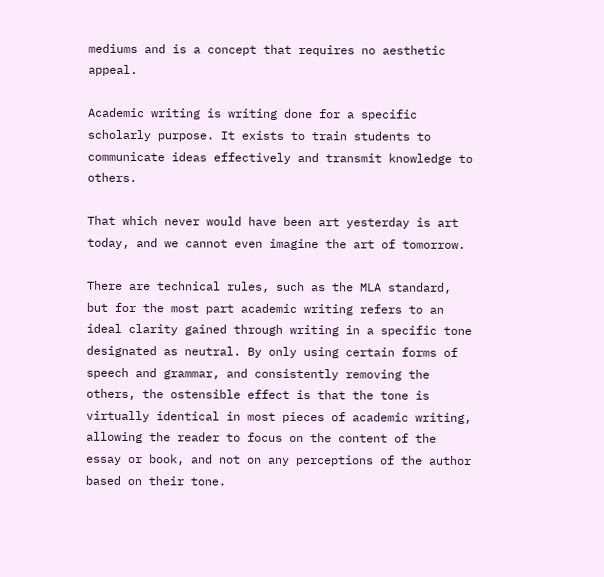mediums and is a concept that requires no aesthetic appeal.

Academic writing is writing done for a specific scholarly purpose. It exists to train students to communicate ideas effectively and transmit knowledge to others.

That which never would have been art yesterday is art today, and we cannot even imagine the art of tomorrow.

There are technical rules, such as the MLA standard, but for the most part academic writing refers to an ideal clarity gained through writing in a specific tone designated as neutral. By only using certain forms of speech and grammar, and consistently removing the others, the ostensible effect is that the tone is virtually identical in most pieces of academic writing, allowing the reader to focus on the content of the essay or book, and not on any perceptions of the author based on their tone.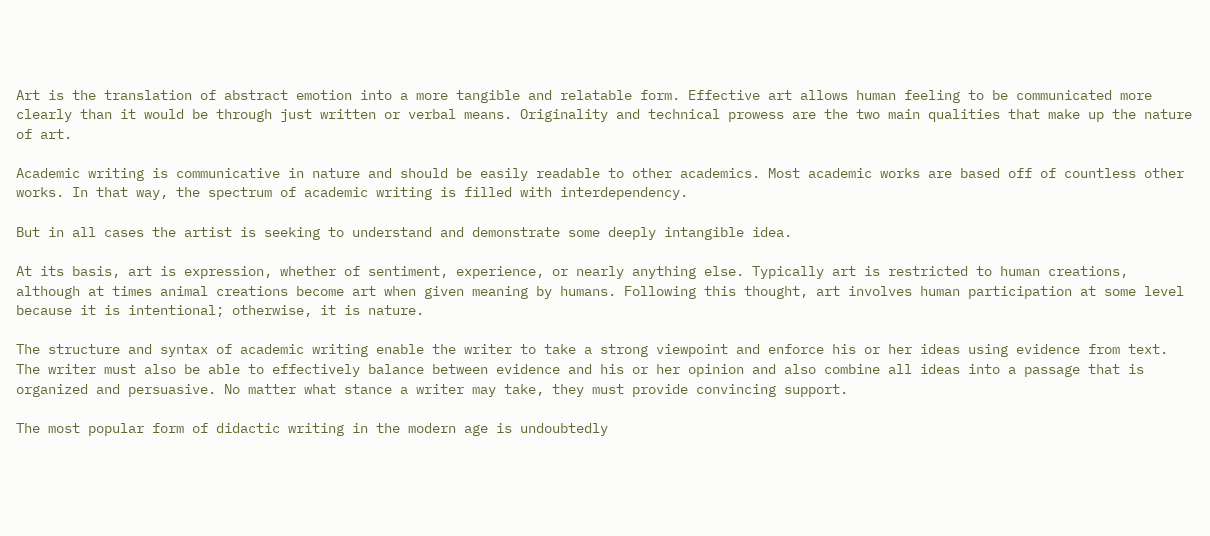Art is the translation of abstract emotion into a more tangible and relatable form. Effective art allows human feeling to be communicated more clearly than it would be through just written or verbal means. Originality and technical prowess are the two main qualities that make up the nature of art.

Academic writing is communicative in nature and should be easily readable to other academics. Most academic works are based off of countless other works. In that way, the spectrum of academic writing is filled with interdependency.

But in all cases the artist is seeking to understand and demonstrate some deeply intangible idea.

At its basis, art is expression, whether of sentiment, experience, or nearly anything else. Typically art is restricted to human creations, although at times animal creations become art when given meaning by humans. Following this thought, art involves human participation at some level because it is intentional; otherwise, it is nature.

The structure and syntax of academic writing enable the writer to take a strong viewpoint and enforce his or her ideas using evidence from text. The writer must also be able to effectively balance between evidence and his or her opinion and also combine all ideas into a passage that is organized and persuasive. No matter what stance a writer may take, they must provide convincing support.

The most popular form of didactic writing in the modern age is undoubtedly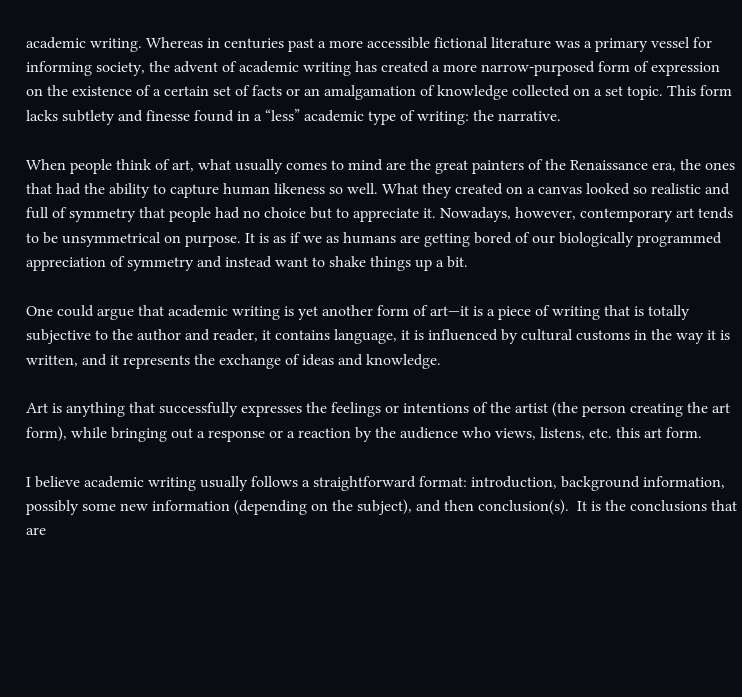academic writing. Whereas in centuries past a more accessible fictional literature was a primary vessel for informing society, the advent of academic writing has created a more narrow-purposed form of expression on the existence of a certain set of facts or an amalgamation of knowledge collected on a set topic. This form lacks subtlety and finesse found in a “less” academic type of writing: the narrative.

When people think of art, what usually comes to mind are the great painters of the Renaissance era, the ones that had the ability to capture human likeness so well. What they created on a canvas looked so realistic and full of symmetry that people had no choice but to appreciate it. Nowadays, however, contemporary art tends to be unsymmetrical on purpose. It is as if we as humans are getting bored of our biologically programmed appreciation of symmetry and instead want to shake things up a bit.

One could argue that academic writing is yet another form of art—it is a piece of writing that is totally subjective to the author and reader, it contains language, it is influenced by cultural customs in the way it is written, and it represents the exchange of ideas and knowledge.

Art is anything that successfully expresses the feelings or intentions of the artist (the person creating the art form), while bringing out a response or a reaction by the audience who views, listens, etc. this art form.

I believe academic writing usually follows a straightforward format: introduction, background information, possibly some new information (depending on the subject), and then conclusion(s).  It is the conclusions that are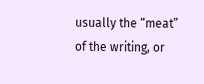usually the “meat” of the writing, or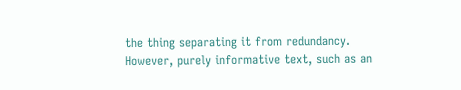the thing separating it from redundancy.  However, purely informative text, such as an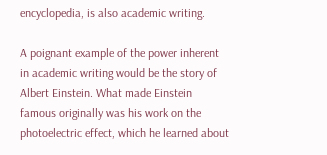encyclopedia, is also academic writing.

A poignant example of the power inherent in academic writing would be the story of Albert Einstein. What made Einstein famous originally was his work on the photoelectric effect, which he learned about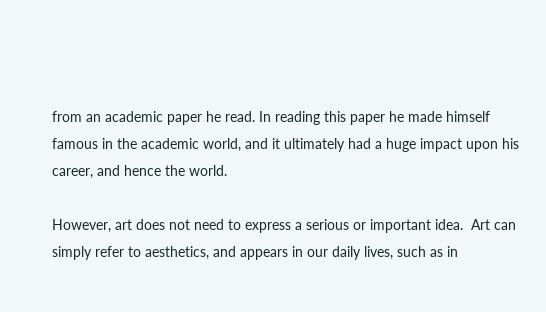from an academic paper he read. In reading this paper he made himself famous in the academic world, and it ultimately had a huge impact upon his career, and hence the world.

However, art does not need to express a serious or important idea.  Art can simply refer to aesthetics, and appears in our daily lives, such as in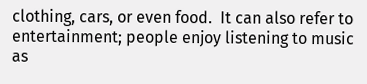clothing, cars, or even food.  It can also refer to entertainment; people enjoy listening to music as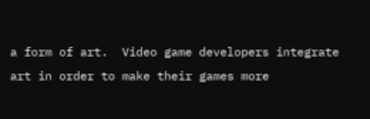a form of art.  Video game developers integrate art in order to make their games more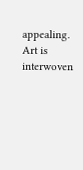appealing.  Art is interwoven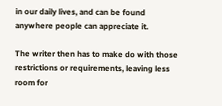in our daily lives, and can be found anywhere people can appreciate it.

The writer then has to make do with those restrictions or requirements, leaving less room for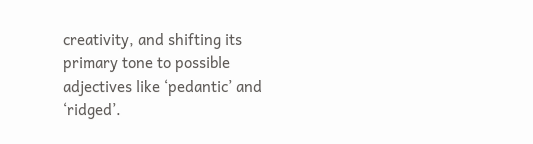creativity, and shifting its primary tone to possible adjectives like ‘pedantic’ and ‘ridged’.